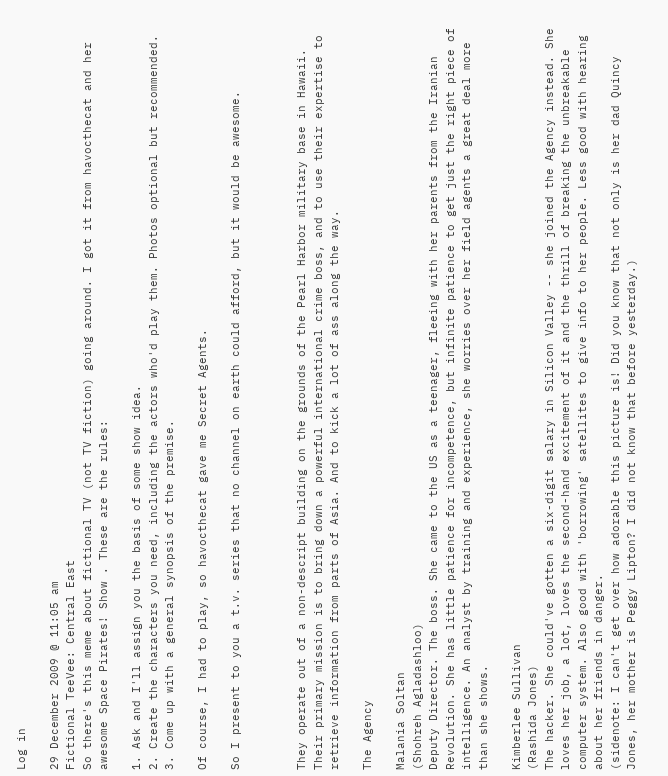Log in

29 December 2009 @ 11:05 am
Fictional TeeVee: Central East
So there's this meme about fictional TV (not TV fiction) going around. I got it from havocthecat and her awesome Space Pirates! Show . These are the rules:

1. Ask and I'll assign you the basis of some show idea.
2. Create the characters you need, including the actors who'd play them. Photos optional but recommended.
3. Come up with a general synopsis of the premise.

Of course, I had to play, so havocthecat gave me Secret Agents.

So I present to you a t.v. series that no channel on earth could afford, but it would be awesome.



They operate out of a non-descript building on the grounds of the Pearl Harbor military base in Hawaii. Their primary mission is to bring down a powerful international crime boss, and to use their expertise to retrieve information from parts of Asia. And to kick a lot of ass along the way.

The Agency

Malania Soltan
(Shohreh Agladashloo)
Deputy Director. The boss. She came to the US as a teenager, fleeing with her parents from the Iranian Revolution. She has little patience for incompetence, but infinite patience to get just the right piece of intelligence. An analyst by training and experience, she worries over her field agents a great deal more than she shows.

Kimberlee Sullivan
(Rashida Jones)
The hacker. She could've gotten a six-digit salary in Silicon Valley -- she joined the Agency instead. She loves her job, a lot, loves the second-hand excitement of it and the thrill of breaking the unbreakable computer system. Also good with 'borrowing' satellites to give info to her people. Less good with hearing about her friends in danger.
(sidenote: I can't get over how adorable this picture is! Did you know that not only is her dad Quincy Jones, her mother is Peggy Lipton? I did not know that before yesterday.)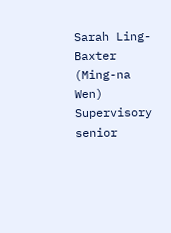Sarah Ling-Baxter
(Ming-na Wen)
Supervisory senior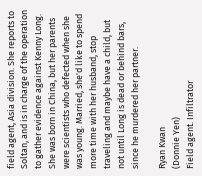field agent, Asia division. She reports to Soltan, and is in charge of the operation to gather evidence against Kenny Long. She was born in China, but her parents were scientists who defected when she was young. Married, she'd like to spend more time with her husband, stop traveling and maybe have a child, but not until Long is dead or behind bars, since he murdered her partner.

Ryan Kwan
(Donnie Yen)
Field agent. Infiltrator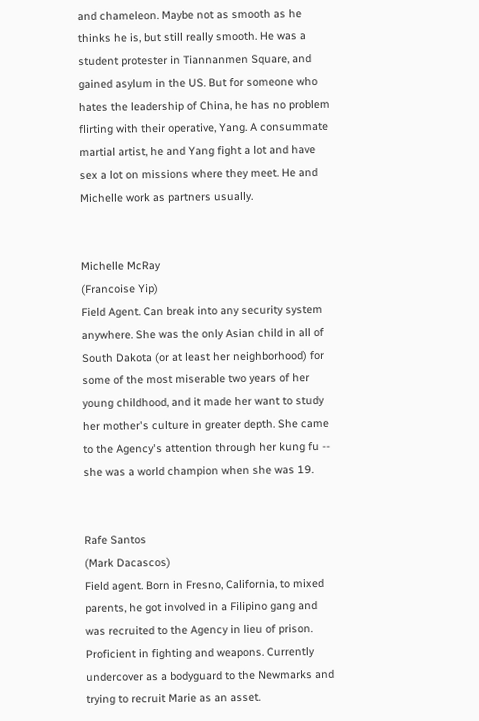and chameleon. Maybe not as smooth as he thinks he is, but still really smooth. He was a student protester in Tiannanmen Square, and gained asylum in the US. But for someone who hates the leadership of China, he has no problem flirting with their operative, Yang. A consummate martial artist, he and Yang fight a lot and have sex a lot on missions where they meet. He and Michelle work as partners usually.


Michelle McRay
(Francoise Yip)
Field Agent. Can break into any security system anywhere. She was the only Asian child in all of South Dakota (or at least her neighborhood) for some of the most miserable two years of her young childhood, and it made her want to study her mother's culture in greater depth. She came to the Agency's attention through her kung fu -- she was a world champion when she was 19.


Rafe Santos
(Mark Dacascos)
Field agent. Born in Fresno, California, to mixed parents, he got involved in a Filipino gang and was recruited to the Agency in lieu of prison. Proficient in fighting and weapons. Currently undercover as a bodyguard to the Newmarks and trying to recruit Marie as an asset.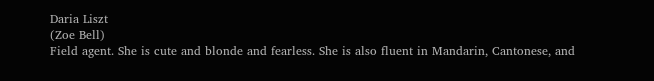Daria Liszt
(Zoe Bell)
Field agent. She is cute and blonde and fearless. She is also fluent in Mandarin, Cantonese, and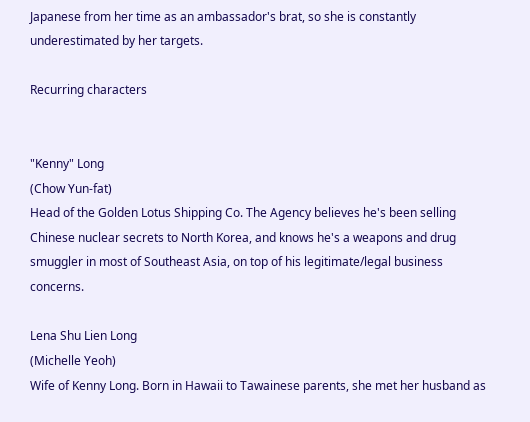Japanese from her time as an ambassador's brat, so she is constantly underestimated by her targets.

Recurring characters


"Kenny" Long
(Chow Yun-fat)
Head of the Golden Lotus Shipping Co. The Agency believes he's been selling Chinese nuclear secrets to North Korea, and knows he's a weapons and drug smuggler in most of Southeast Asia, on top of his legitimate/legal business concerns.

Lena Shu Lien Long
(Michelle Yeoh)
Wife of Kenny Long. Born in Hawaii to Tawainese parents, she met her husband as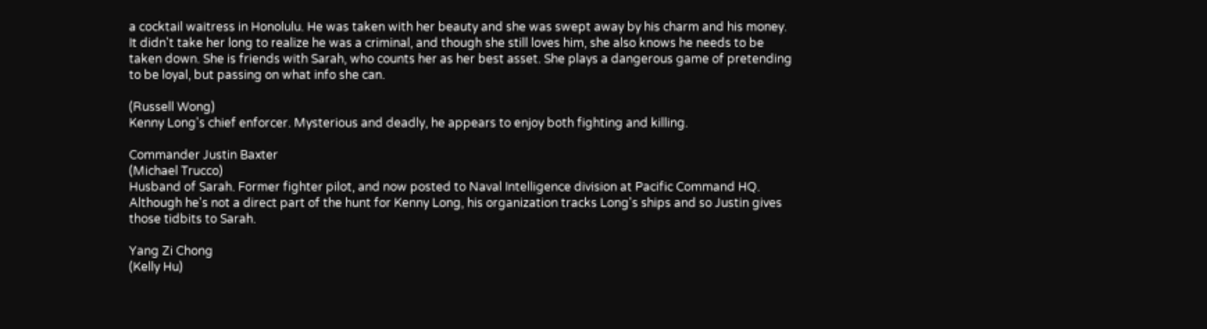a cocktail waitress in Honolulu. He was taken with her beauty and she was swept away by his charm and his money. It didn't take her long to realize he was a criminal, and though she still loves him, she also knows he needs to be taken down. She is friends with Sarah, who counts her as her best asset. She plays a dangerous game of pretending to be loyal, but passing on what info she can.

(Russell Wong)
Kenny Long's chief enforcer. Mysterious and deadly, he appears to enjoy both fighting and killing.

Commander Justin Baxter
(Michael Trucco)
Husband of Sarah. Former fighter pilot, and now posted to Naval Intelligence division at Pacific Command HQ. Although he's not a direct part of the hunt for Kenny Long, his organization tracks Long's ships and so Justin gives those tidbits to Sarah.

Yang Zi Chong
(Kelly Hu)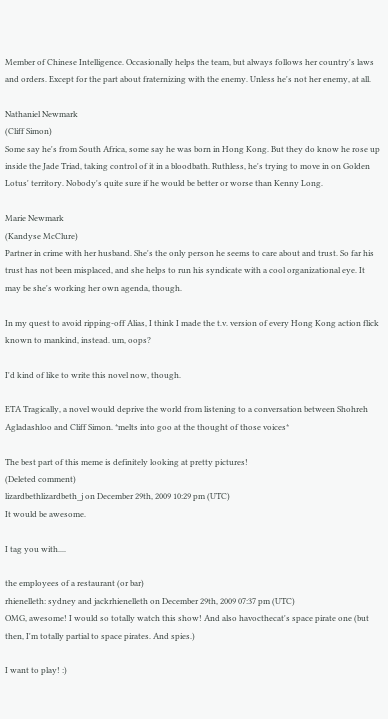Member of Chinese Intelligence. Occasionally helps the team, but always follows her country's laws and orders. Except for the part about fraternizing with the enemy. Unless he's not her enemy, at all.

Nathaniel Newmark
(Cliff Simon)
Some say he's from South Africa, some say he was born in Hong Kong. But they do know he rose up inside the Jade Triad, taking control of it in a bloodbath. Ruthless, he's trying to move in on Golden Lotus' territory. Nobody's quite sure if he would be better or worse than Kenny Long.

Marie Newmark
(Kandyse McClure)
Partner in crime with her husband. She's the only person he seems to care about and trust. So far his trust has not been misplaced, and she helps to run his syndicate with a cool organizational eye. It may be she's working her own agenda, though.

In my quest to avoid ripping-off Alias, I think I made the t.v. version of every Hong Kong action flick known to mankind, instead. um, oops?

I'd kind of like to write this novel now, though.

ETA Tragically, a novel would deprive the world from listening to a conversation between Shohreh Agladashloo and Cliff Simon. *melts into goo at the thought of those voices*

The best part of this meme is definitely looking at pretty pictures!
(Deleted comment)
lizardbethlizardbeth_j on December 29th, 2009 10:29 pm (UTC)
It would be awesome.

I tag you with....

the employees of a restaurant (or bar)
rhienelleth: sydney and jackrhienelleth on December 29th, 2009 07:37 pm (UTC)
OMG, awesome! I would so totally watch this show! And also havocthecat's space pirate one (but then, I'm totally partial to space pirates. And spies.)

I want to play! :)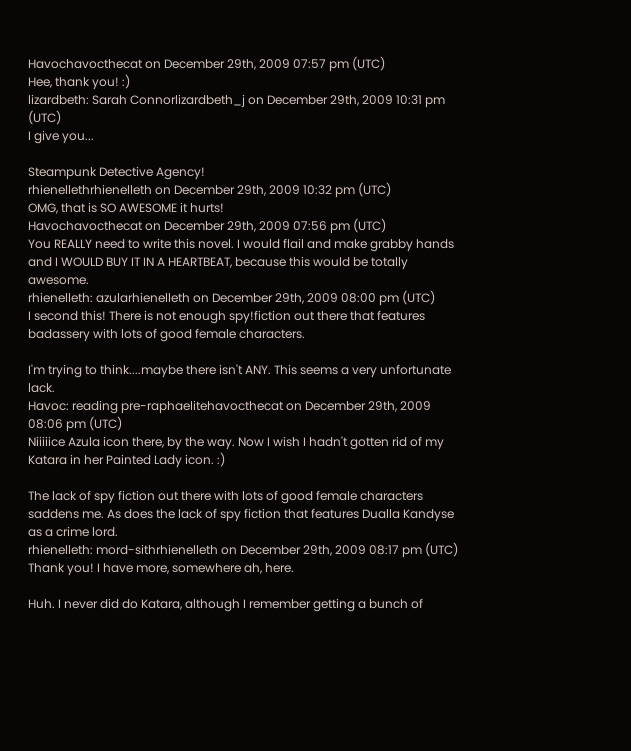Havochavocthecat on December 29th, 2009 07:57 pm (UTC)
Hee, thank you! :)
lizardbeth: Sarah Connorlizardbeth_j on December 29th, 2009 10:31 pm (UTC)
I give you...

Steampunk Detective Agency!
rhienellethrhienelleth on December 29th, 2009 10:32 pm (UTC)
OMG, that is SO AWESOME it hurts!
Havochavocthecat on December 29th, 2009 07:56 pm (UTC)
You REALLY need to write this novel. I would flail and make grabby hands and I WOULD BUY IT IN A HEARTBEAT, because this would be totally awesome.
rhienelleth: azularhienelleth on December 29th, 2009 08:00 pm (UTC)
I second this! There is not enough spy!fiction out there that features badassery with lots of good female characters.

I'm trying to think....maybe there isn't ANY. This seems a very unfortunate lack.
Havoc: reading pre-raphaelitehavocthecat on December 29th, 2009 08:06 pm (UTC)
Niiiiice Azula icon there, by the way. Now I wish I hadn't gotten rid of my Katara in her Painted Lady icon. :)

The lack of spy fiction out there with lots of good female characters saddens me. As does the lack of spy fiction that features Dualla Kandyse as a crime lord.
rhienelleth: mord-sithrhienelleth on December 29th, 2009 08:17 pm (UTC)
Thank you! I have more, somewhere ah, here.

Huh. I never did do Katara, although I remember getting a bunch of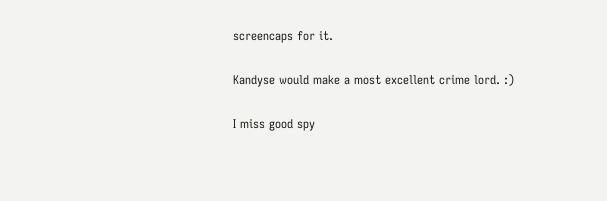screencaps for it.

Kandyse would make a most excellent crime lord. :)

I miss good spy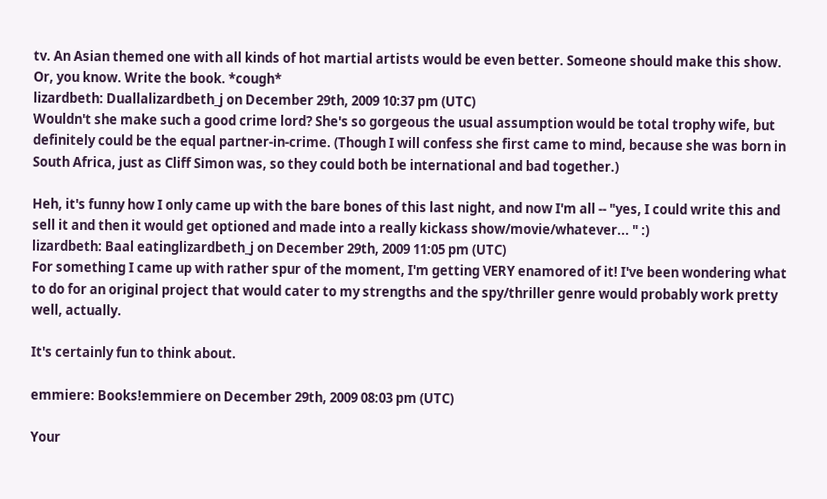tv. An Asian themed one with all kinds of hot martial artists would be even better. Someone should make this show. Or, you know. Write the book. *cough*
lizardbeth: Duallalizardbeth_j on December 29th, 2009 10:37 pm (UTC)
Wouldn't she make such a good crime lord? She's so gorgeous the usual assumption would be total trophy wife, but definitely could be the equal partner-in-crime. (Though I will confess she first came to mind, because she was born in South Africa, just as Cliff Simon was, so they could both be international and bad together.)

Heh, it's funny how I only came up with the bare bones of this last night, and now I'm all -- "yes, I could write this and sell it and then it would get optioned and made into a really kickass show/movie/whatever... " :)
lizardbeth: Baal eatinglizardbeth_j on December 29th, 2009 11:05 pm (UTC)
For something I came up with rather spur of the moment, I'm getting VERY enamored of it! I've been wondering what to do for an original project that would cater to my strengths and the spy/thriller genre would probably work pretty well, actually.

It's certainly fun to think about.

emmiere: Books!emmiere on December 29th, 2009 08:03 pm (UTC)

Your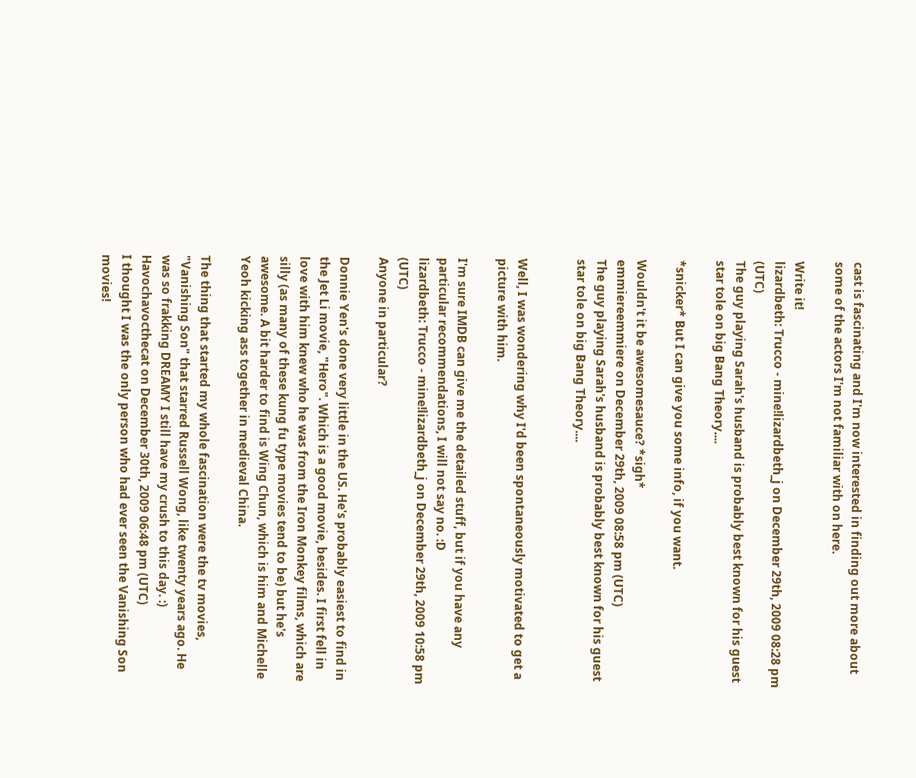cast is fascinating and I'm now interested in finding out more about some of the actors I'm not familiar with on here.

Write it!
lizardbeth: Trucco - mine!lizardbeth_j on December 29th, 2009 08:28 pm (UTC)
The guy playing Sarah's husband is probably best known for his guest star tole on big Bang Theory....

*snicker* But I can give you some info, if you want.

Wouldn't it be awesomesauce? *sigh*
emmiereemmiere on December 29th, 2009 08:58 pm (UTC)
The guy playing Sarah's husband is probably best known for his guest star tole on big Bang Theory....


Well, I was wondering why I'd been spontaneously motivated to get a picture with him.

I'm sure IMDB can give me the detailed stuff, but if you have any particular recommendations, I will not say no. :D
lizardbeth: Trucco - mine!lizardbeth_j on December 29th, 2009 10:58 pm (UTC)
Anyone in particular?

Donnie Yen's done very little in the US. He's probably easiest to find in the Jet Li movie, "Hero". Which is a good movie, besides. I first fell in love with him knew who he was from the Iron Monkey films, which are silly (as many of these kung fu type movies tend to be) but he's awesome. A bit harder to find is Wing Chun, which is him and Michelle Yeoh kicking ass together in medieval China.

The thing that started my whole fascination were the tv movies, "Vanishing Son" that starred Russell Wong, like twenty years ago. He was so frakking DREAMY I still have my crush to this day. :)
Havochavocthecat on December 30th, 2009 06:48 pm (UTC)
I thought I was the only person who had ever seen the Vanishing Son movies!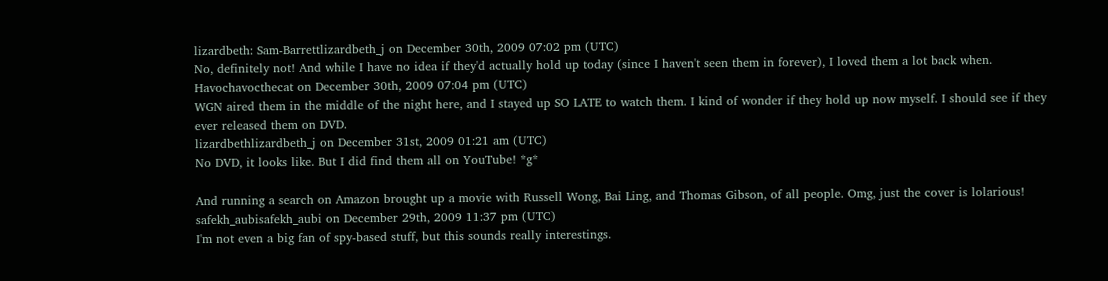lizardbeth: Sam-Barrettlizardbeth_j on December 30th, 2009 07:02 pm (UTC)
No, definitely not! And while I have no idea if they'd actually hold up today (since I haven't seen them in forever), I loved them a lot back when.
Havochavocthecat on December 30th, 2009 07:04 pm (UTC)
WGN aired them in the middle of the night here, and I stayed up SO LATE to watch them. I kind of wonder if they hold up now myself. I should see if they ever released them on DVD.
lizardbethlizardbeth_j on December 31st, 2009 01:21 am (UTC)
No DVD, it looks like. But I did find them all on YouTube! *g*

And running a search on Amazon brought up a movie with Russell Wong, Bai Ling, and Thomas Gibson, of all people. Omg, just the cover is lolarious!
safekh_aubisafekh_aubi on December 29th, 2009 11:37 pm (UTC)
I'm not even a big fan of spy-based stuff, but this sounds really interestings.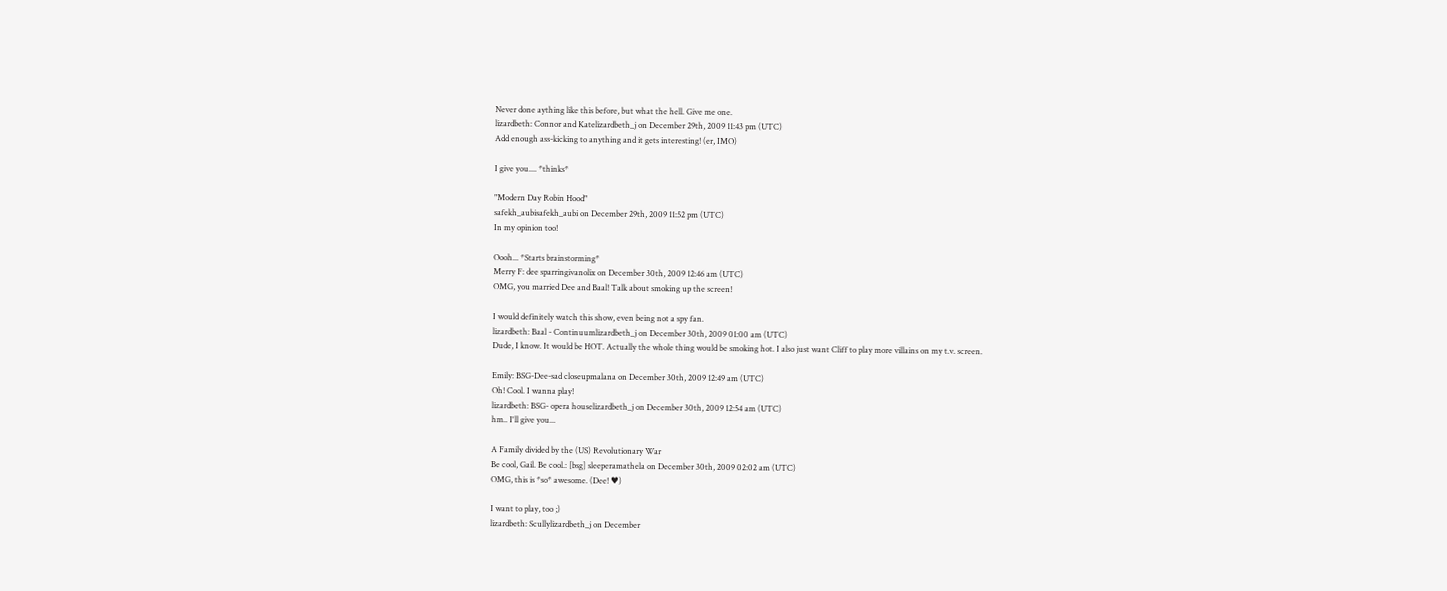Never done aything like this before, but what the hell. Give me one.
lizardbeth: Connor and Katelizardbeth_j on December 29th, 2009 11:43 pm (UTC)
Add enough ass-kicking to anything and it gets interesting! (er, IMO)

I give you.... *thinks*

"Modern Day Robin Hood"
safekh_aubisafekh_aubi on December 29th, 2009 11:52 pm (UTC)
In my opinion too!

Oooh... *Starts brainstorming*
Merry F: dee sparringivanolix on December 30th, 2009 12:46 am (UTC)
OMG, you married Dee and Baal! Talk about smoking up the screen!

I would definitely watch this show, even being not a spy fan.
lizardbeth: Baal - Continuumlizardbeth_j on December 30th, 2009 01:00 am (UTC)
Dude, I know. It would be HOT. Actually the whole thing would be smoking hot. I also just want Cliff to play more villains on my t.v. screen.

Emily: BSG-Dee-sad closeupmalana on December 30th, 2009 12:49 am (UTC)
Oh! Cool. I wanna play!
lizardbeth: BSG- opera houselizardbeth_j on December 30th, 2009 12:54 am (UTC)
hm.. I'll give you...

A Family divided by the (US) Revolutionary War
Be cool, Gail. Be cool.: [bsg] sleeperamathela on December 30th, 2009 02:02 am (UTC)
OMG, this is *so* awesome. (Dee! ♥)

I want to play, too ;)
lizardbeth: Scullylizardbeth_j on December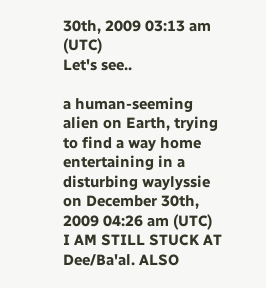30th, 2009 03:13 am (UTC)
Let's see..

a human-seeming alien on Earth, trying to find a way home
entertaining in a disturbing waylyssie on December 30th, 2009 04:26 am (UTC)
I AM STILL STUCK AT Dee/Ba'al. ALSO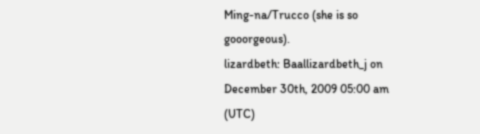Ming-na/Trucco (she is so gooorgeous).
lizardbeth: Baallizardbeth_j on December 30th, 2009 05:00 am (UTC)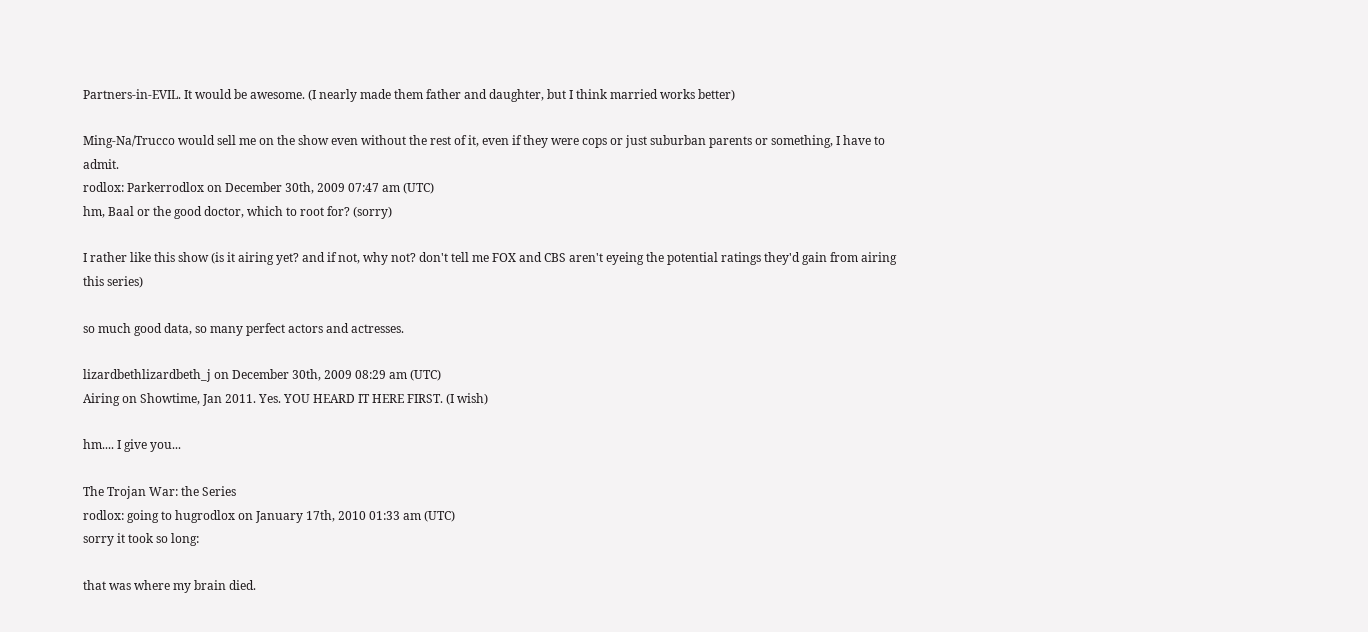Partners-in-EVIL. It would be awesome. (I nearly made them father and daughter, but I think married works better)

Ming-Na/Trucco would sell me on the show even without the rest of it, even if they were cops or just suburban parents or something, I have to admit.
rodlox: Parkerrodlox on December 30th, 2009 07:47 am (UTC)
hm, Baal or the good doctor, which to root for? (sorry)

I rather like this show (is it airing yet? and if not, why not? don't tell me FOX and CBS aren't eyeing the potential ratings they'd gain from airing this series)

so much good data, so many perfect actors and actresses.

lizardbethlizardbeth_j on December 30th, 2009 08:29 am (UTC)
Airing on Showtime, Jan 2011. Yes. YOU HEARD IT HERE FIRST. (I wish)

hm.... I give you...

The Trojan War: the Series
rodlox: going to hugrodlox on January 17th, 2010 01:33 am (UTC)
sorry it took so long:

that was where my brain died.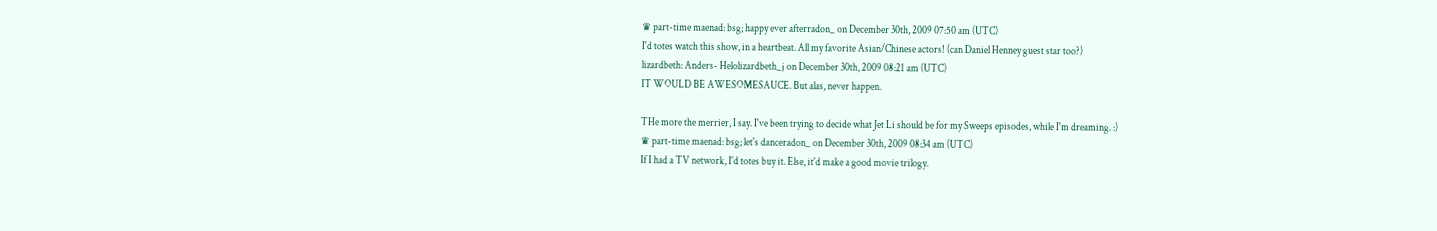♛ part-time maenad: bsg; happy ever afterradon_ on December 30th, 2009 07:50 am (UTC)
I'd totes watch this show, in a heartbeat. All my favorite Asian/Chinese actors! (can Daniel Henney guest star too?)
lizardbeth: Anders- Helolizardbeth_j on December 30th, 2009 08:21 am (UTC)
IT WOULD BE AWESOMESAUCE. But alas, never happen.

THe more the merrier, I say. I've been trying to decide what Jet Li should be for my Sweeps episodes, while I'm dreaming. :)
♛ part-time maenad: bsg; let's danceradon_ on December 30th, 2009 08:34 am (UTC)
If I had a TV network, I'd totes buy it. Else, it'd make a good movie trilogy.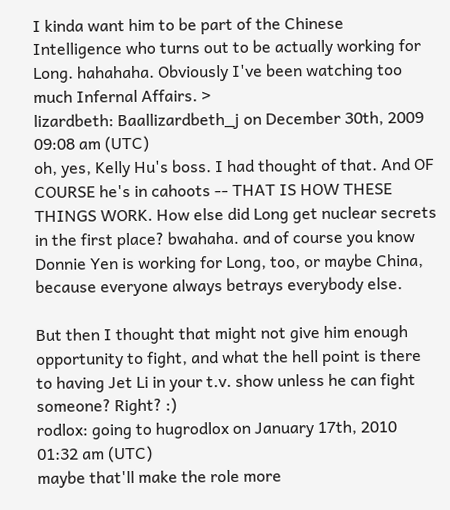I kinda want him to be part of the Chinese Intelligence who turns out to be actually working for Long. hahahaha. Obviously I've been watching too much Infernal Affairs. >
lizardbeth: Baallizardbeth_j on December 30th, 2009 09:08 am (UTC)
oh, yes, Kelly Hu's boss. I had thought of that. And OF COURSE he's in cahoots -- THAT IS HOW THESE THINGS WORK. How else did Long get nuclear secrets in the first place? bwahaha. and of course you know Donnie Yen is working for Long, too, or maybe China, because everyone always betrays everybody else.

But then I thought that might not give him enough opportunity to fight, and what the hell point is there to having Jet Li in your t.v. show unless he can fight someone? Right? :)
rodlox: going to hugrodlox on January 17th, 2010 01:32 am (UTC)
maybe that'll make the role more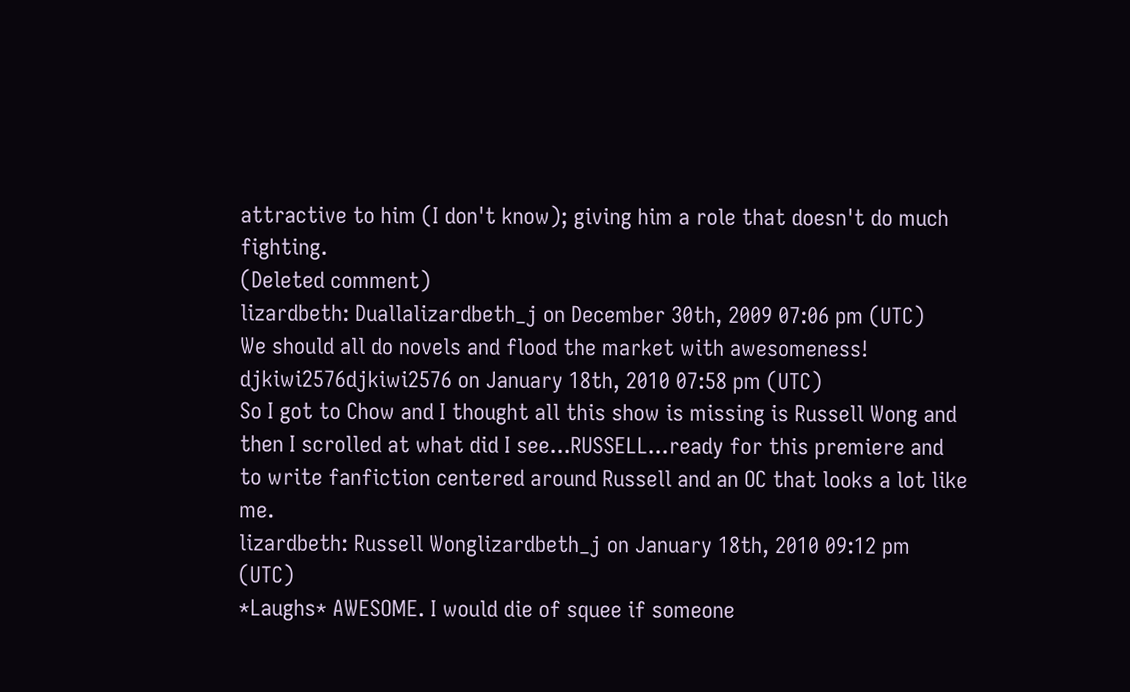attractive to him (I don't know); giving him a role that doesn't do much fighting.
(Deleted comment)
lizardbeth: Duallalizardbeth_j on December 30th, 2009 07:06 pm (UTC)
We should all do novels and flood the market with awesomeness!
djkiwi2576djkiwi2576 on January 18th, 2010 07:58 pm (UTC)
So I got to Chow and I thought all this show is missing is Russell Wong and then I scrolled at what did I see...RUSSELL...ready for this premiere and to write fanfiction centered around Russell and an OC that looks a lot like me.
lizardbeth: Russell Wonglizardbeth_j on January 18th, 2010 09:12 pm (UTC)
*Laughs* AWESOME. I would die of squee if someone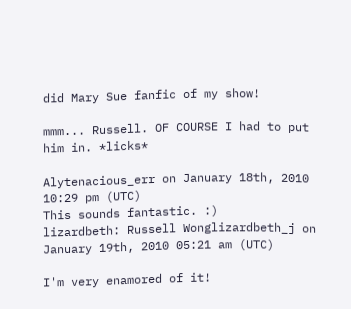did Mary Sue fanfic of my show!

mmm... Russell. OF COURSE I had to put him in. *licks*

Alytenacious_err on January 18th, 2010 10:29 pm (UTC)
This sounds fantastic. :)
lizardbeth: Russell Wonglizardbeth_j on January 19th, 2010 05:21 am (UTC)

I'm very enamored of it!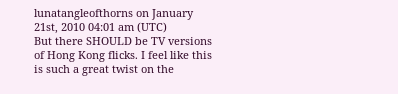lunatangleofthorns on January 21st, 2010 04:01 am (UTC)
But there SHOULD be TV versions of Hong Kong flicks. I feel like this is such a great twist on the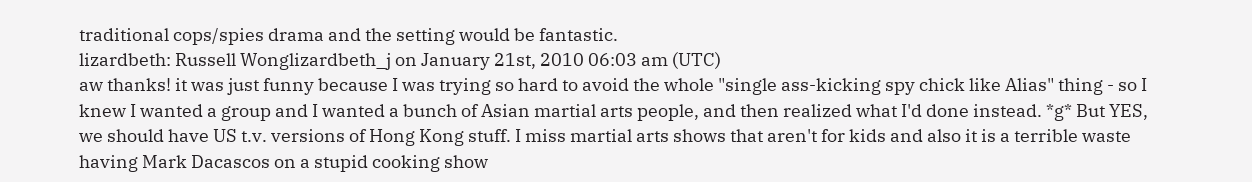traditional cops/spies drama and the setting would be fantastic.
lizardbeth: Russell Wonglizardbeth_j on January 21st, 2010 06:03 am (UTC)
aw thanks! it was just funny because I was trying so hard to avoid the whole "single ass-kicking spy chick like Alias" thing - so I knew I wanted a group and I wanted a bunch of Asian martial arts people, and then realized what I'd done instead. *g* But YES, we should have US t.v. versions of Hong Kong stuff. I miss martial arts shows that aren't for kids and also it is a terrible waste having Mark Dacascos on a stupid cooking show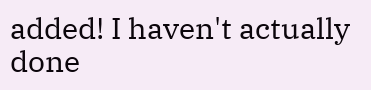added! I haven't actually done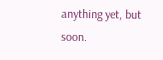anything yet, but soon.